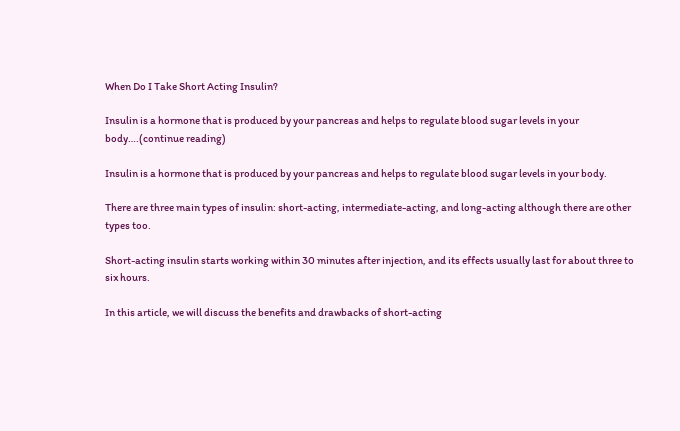When Do I Take Short Acting Insulin?

Insulin is a hormone that is produced by your pancreas and helps to regulate blood sugar levels in your body….(continue reading)

Insulin is a hormone that is produced by your pancreas and helps to regulate blood sugar levels in your body.

There are three main types of insulin: short-acting, intermediate-acting, and long-acting although there are other types too.

Short-acting insulin starts working within 30 minutes after injection, and its effects usually last for about three to six hours.

In this article, we will discuss the benefits and drawbacks of short-acting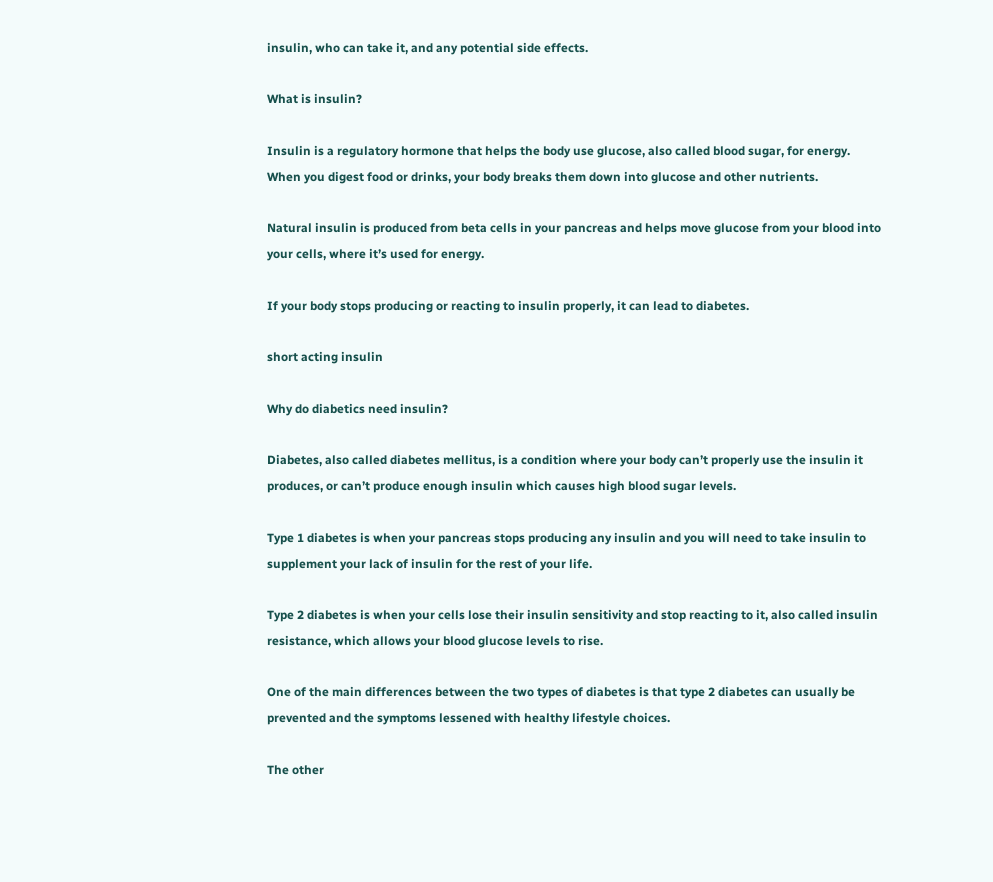insulin, who can take it, and any potential side effects.

What is insulin?

Insulin is a regulatory hormone that helps the body use glucose, also called blood sugar, for energy. When you digest food or drinks, your body breaks them down into glucose and other nutrients.

Natural insulin is produced from beta cells in your pancreas and helps move glucose from your blood into your cells, where it’s used for energy.

If your body stops producing or reacting to insulin properly, it can lead to diabetes.

short acting insulin

Why do diabetics need insulin?

Diabetes, also called diabetes mellitus, is a condition where your body can’t properly use the insulin it produces, or can’t produce enough insulin which causes high blood sugar levels.

Type 1 diabetes is when your pancreas stops producing any insulin and you will need to take insulin to supplement your lack of insulin for the rest of your life.

Type 2 diabetes is when your cells lose their insulin sensitivity and stop reacting to it, also called insulin resistance, which allows your blood glucose levels to rise.

One of the main differences between the two types of diabetes is that type 2 diabetes can usually be prevented and the symptoms lessened with healthy lifestyle choices.

The other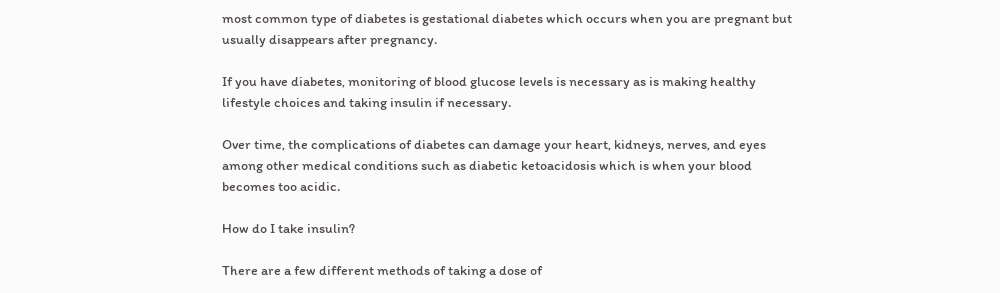most common type of diabetes is gestational diabetes which occurs when you are pregnant but usually disappears after pregnancy.

If you have diabetes, monitoring of blood glucose levels is necessary as is making healthy lifestyle choices and taking insulin if necessary.

Over time, the complications of diabetes can damage your heart, kidneys, nerves, and eyes among other medical conditions such as diabetic ketoacidosis which is when your blood becomes too acidic.

How do I take insulin?

There are a few different methods of taking a dose of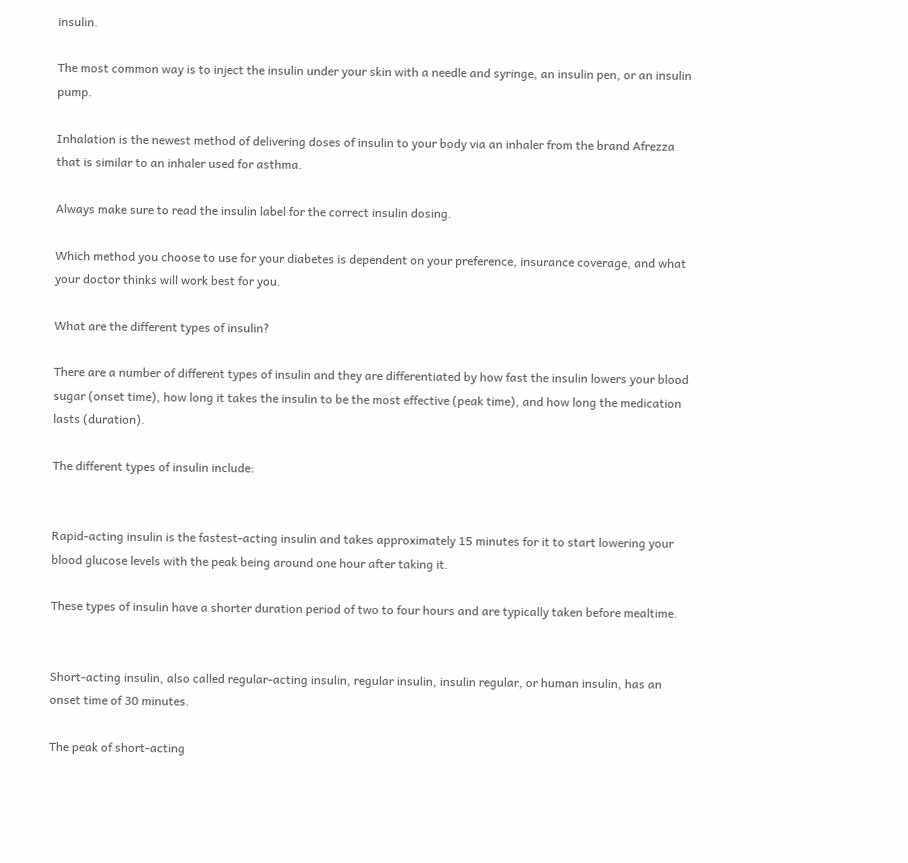insulin.

The most common way is to inject the insulin under your skin with a needle and syringe, an insulin pen, or an insulin pump.

Inhalation is the newest method of delivering doses of insulin to your body via an inhaler from the brand Afrezza that is similar to an inhaler used for asthma.

Always make sure to read the insulin label for the correct insulin dosing.

Which method you choose to use for your diabetes is dependent on your preference, insurance coverage, and what your doctor thinks will work best for you.

What are the different types of insulin?

There are a number of different types of insulin and they are differentiated by how fast the insulin lowers your blood sugar (onset time), how long it takes the insulin to be the most effective (peak time), and how long the medication lasts (duration).

The different types of insulin include:


Rapid-acting insulin is the fastest-acting insulin and takes approximately 15 minutes for it to start lowering your blood glucose levels with the peak being around one hour after taking it.

These types of insulin have a shorter duration period of two to four hours and are typically taken before mealtime.


Short-acting insulin, also called regular-acting insulin, regular insulin, insulin regular, or human insulin, has an onset time of 30 minutes.

The peak of short-acting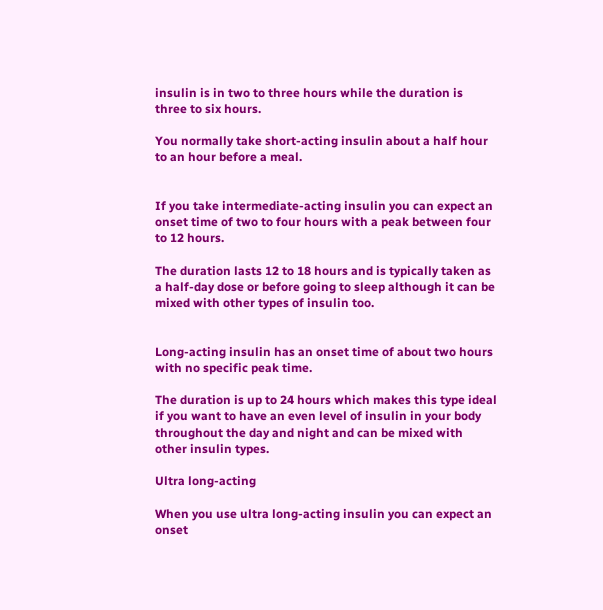insulin is in two to three hours while the duration is three to six hours.

You normally take short-acting insulin about a half hour to an hour before a meal.


If you take intermediate-acting insulin you can expect an onset time of two to four hours with a peak between four to 12 hours.

The duration lasts 12 to 18 hours and is typically taken as a half-day dose or before going to sleep although it can be mixed with other types of insulin too.


Long-acting insulin has an onset time of about two hours with no specific peak time.

The duration is up to 24 hours which makes this type ideal if you want to have an even level of insulin in your body throughout the day and night and can be mixed with other insulin types.

Ultra long-acting

When you use ultra long-acting insulin you can expect an onset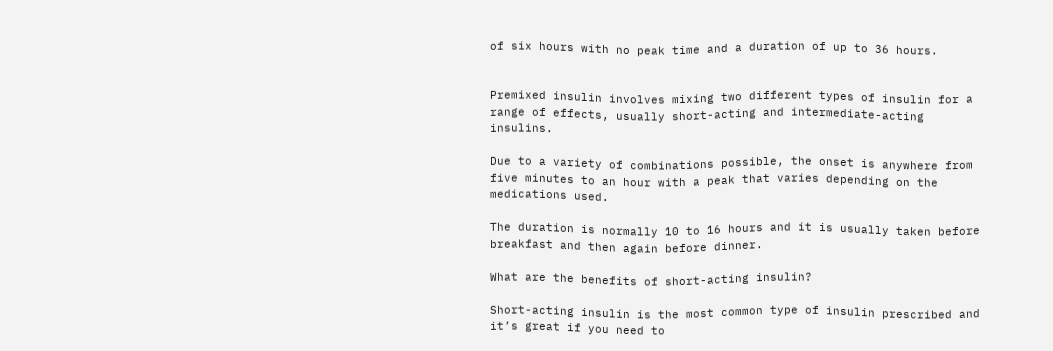of six hours with no peak time and a duration of up to 36 hours.


Premixed insulin involves mixing two different types of insulin for a range of effects, usually short-acting and intermediate-acting insulins.

Due to a variety of combinations possible, the onset is anywhere from five minutes to an hour with a peak that varies depending on the medications used.

The duration is normally 10 to 16 hours and it is usually taken before breakfast and then again before dinner.

What are the benefits of short-acting insulin?

Short-acting insulin is the most common type of insulin prescribed and it’s great if you need to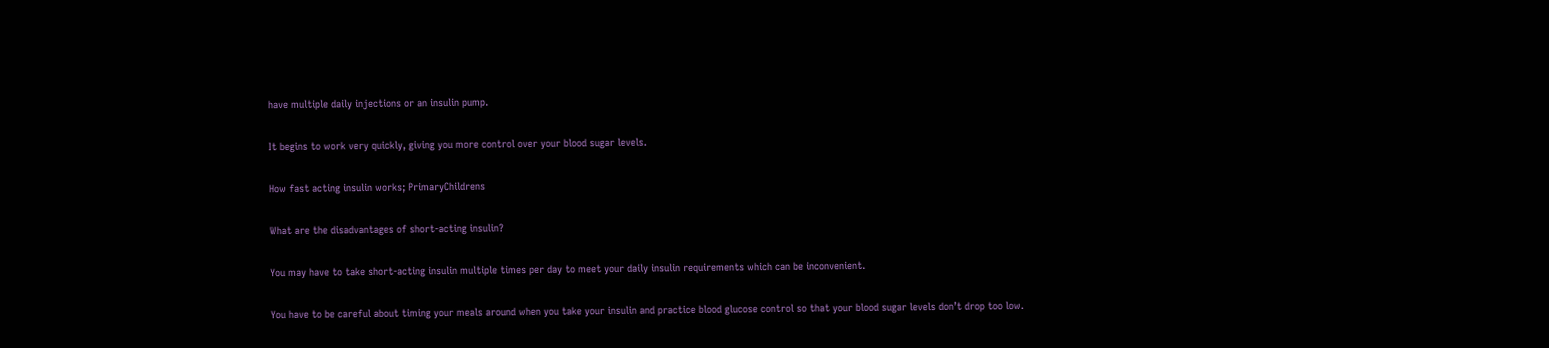have multiple daily injections or an insulin pump.

It begins to work very quickly, giving you more control over your blood sugar levels.

How fast acting insulin works; PrimaryChildrens

What are the disadvantages of short-acting insulin?

You may have to take short-acting insulin multiple times per day to meet your daily insulin requirements which can be inconvenient.

You have to be careful about timing your meals around when you take your insulin and practice blood glucose control so that your blood sugar levels don’t drop too low.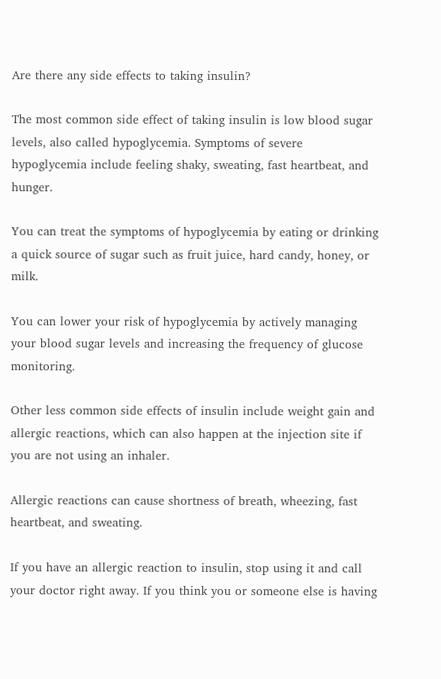Are there any side effects to taking insulin?

The most common side effect of taking insulin is low blood sugar levels, also called hypoglycemia. Symptoms of severe hypoglycemia include feeling shaky, sweating, fast heartbeat, and hunger.

You can treat the symptoms of hypoglycemia by eating or drinking a quick source of sugar such as fruit juice, hard candy, honey, or milk.

You can lower your risk of hypoglycemia by actively managing your blood sugar levels and increasing the frequency of glucose monitoring.

Other less common side effects of insulin include weight gain and allergic reactions, which can also happen at the injection site if you are not using an inhaler.

Allergic reactions can cause shortness of breath, wheezing, fast heartbeat, and sweating.

If you have an allergic reaction to insulin, stop using it and call your doctor right away. If you think you or someone else is having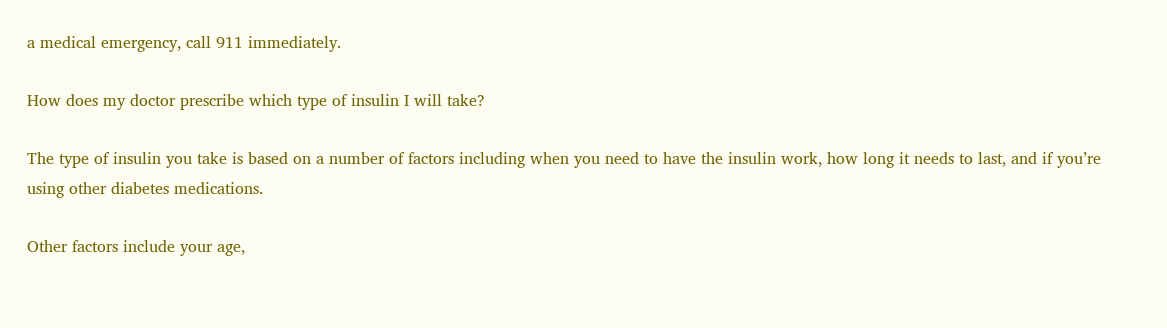a medical emergency, call 911 immediately.

How does my doctor prescribe which type of insulin I will take?

The type of insulin you take is based on a number of factors including when you need to have the insulin work, how long it needs to last, and if you’re using other diabetes medications.

Other factors include your age,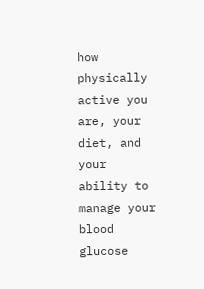how physically active you are, your diet, and your ability to manage your blood glucose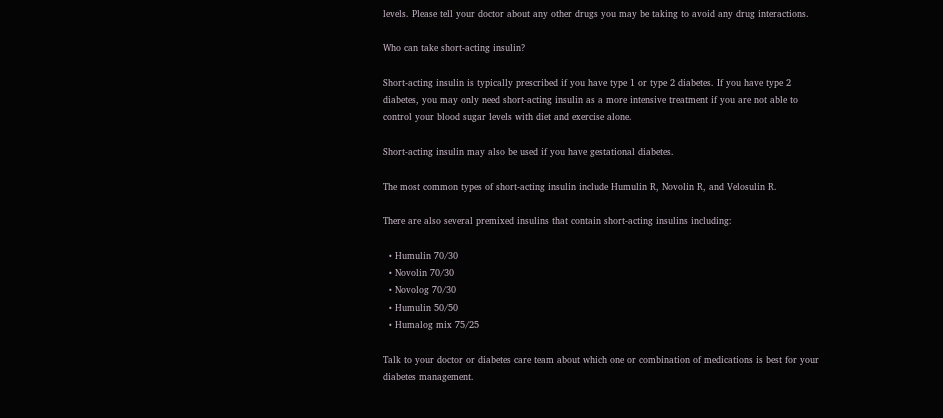levels. Please tell your doctor about any other drugs you may be taking to avoid any drug interactions.

Who can take short-acting insulin?

Short-acting insulin is typically prescribed if you have type 1 or type 2 diabetes. If you have type 2 diabetes, you may only need short-acting insulin as a more intensive treatment if you are not able to control your blood sugar levels with diet and exercise alone.

Short-acting insulin may also be used if you have gestational diabetes.

The most common types of short-acting insulin include Humulin R, Novolin R, and Velosulin R.

There are also several premixed insulins that contain short-acting insulins including:

  • Humulin 70/30
  • Novolin 70/30
  • Novolog 70/30
  • Humulin 50/50
  • Humalog mix 75/25

Talk to your doctor or diabetes care team about which one or combination of medications is best for your diabetes management.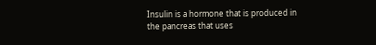Insulin is a hormone that is produced in the pancreas that uses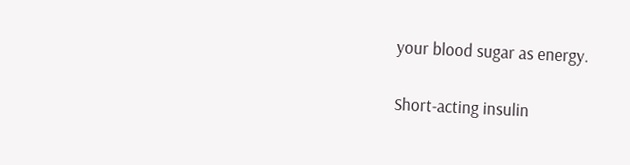your blood sugar as energy.

Short-acting insulin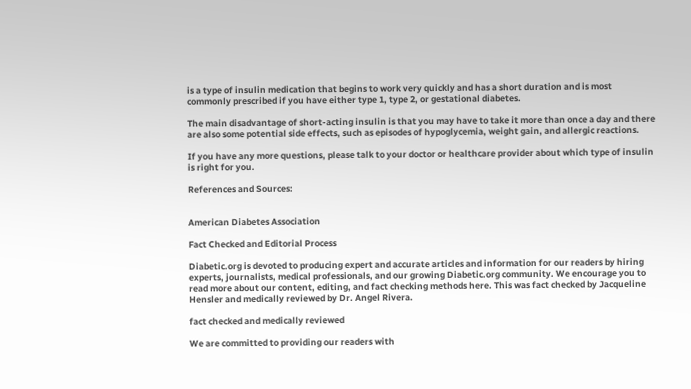is a type of insulin medication that begins to work very quickly and has a short duration and is most commonly prescribed if you have either type 1, type 2, or gestational diabetes.

The main disadvantage of short-acting insulin is that you may have to take it more than once a day and there are also some potential side effects, such as episodes of hypoglycemia, weight gain, and allergic reactions.

If you have any more questions, please talk to your doctor or healthcare provider about which type of insulin is right for you.

References and Sources:


American Diabetes Association

Fact Checked and Editorial Process

Diabetic.org is devoted to producing expert and accurate articles and information for our readers by hiring experts, journalists, medical professionals, and our growing Diabetic.org community. We encourage you to read more about our content, editing, and fact checking methods here. This was fact checked by Jacqueline Hensler and medically reviewed by Dr. Angel Rivera.

fact checked and medically reviewed

We are committed to providing our readers with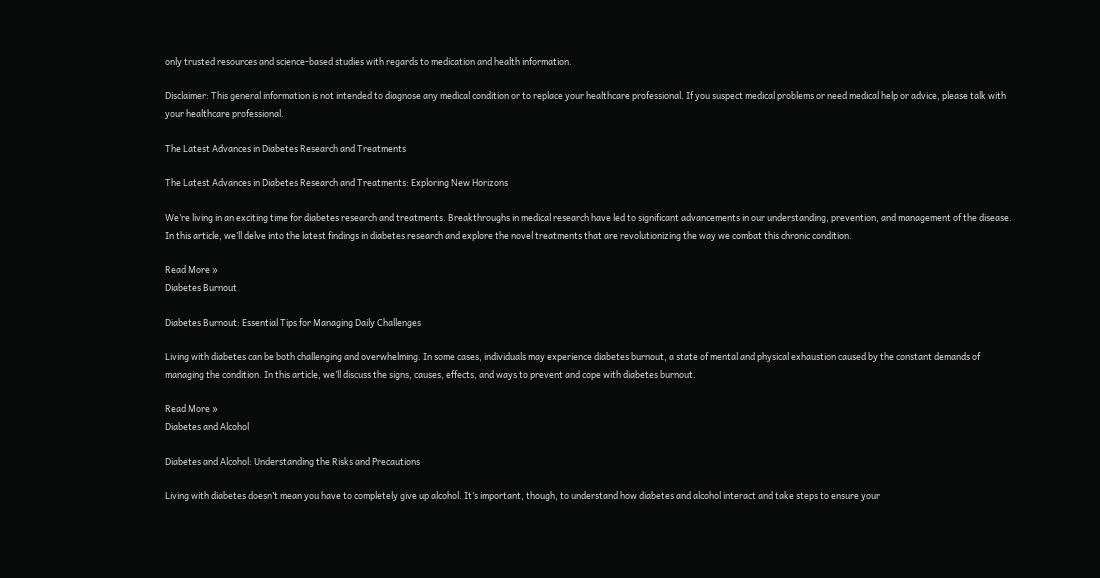only trusted resources and science-based studies with regards to medication and health information.

Disclaimer: This general information is not intended to diagnose any medical condition or to replace your healthcare professional. If you suspect medical problems or need medical help or advice, please talk with your healthcare professional.

The Latest Advances in Diabetes Research and Treatments

The Latest Advances in Diabetes Research and Treatments: Exploring New Horizons

We’re living in an exciting time for diabetes research and treatments. Breakthroughs in medical research have led to significant advancements in our understanding, prevention, and management of the disease. In this article, we’ll delve into the latest findings in diabetes research and explore the novel treatments that are revolutionizing the way we combat this chronic condition.

Read More »
Diabetes Burnout

Diabetes Burnout: Essential Tips for Managing Daily Challenges

Living with diabetes can be both challenging and overwhelming. In some cases, individuals may experience diabetes burnout, a state of mental and physical exhaustion caused by the constant demands of managing the condition. In this article, we’ll discuss the signs, causes, effects, and ways to prevent and cope with diabetes burnout.

Read More »
Diabetes and Alcohol

Diabetes and Alcohol: Understanding the Risks and Precautions

Living with diabetes doesn’t mean you have to completely give up alcohol. It’s important, though, to understand how diabetes and alcohol interact and take steps to ensure your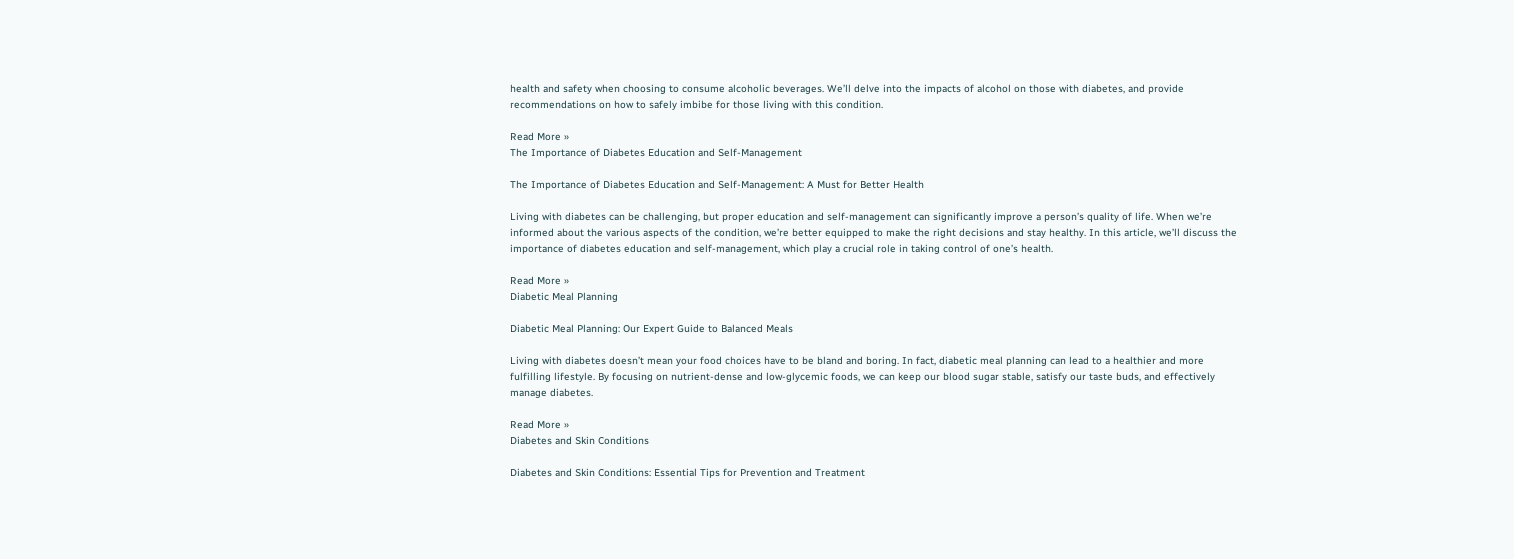health and safety when choosing to consume alcoholic beverages. We’ll delve into the impacts of alcohol on those with diabetes, and provide recommendations on how to safely imbibe for those living with this condition.

Read More »
The Importance of Diabetes Education and Self-Management

The Importance of Diabetes Education and Self-Management: A Must for Better Health

Living with diabetes can be challenging, but proper education and self-management can significantly improve a person’s quality of life. When we’re informed about the various aspects of the condition, we’re better equipped to make the right decisions and stay healthy. In this article, we’ll discuss the importance of diabetes education and self-management, which play a crucial role in taking control of one’s health.

Read More »
Diabetic Meal Planning

Diabetic Meal Planning: Our Expert Guide to Balanced Meals

Living with diabetes doesn’t mean your food choices have to be bland and boring. In fact, diabetic meal planning can lead to a healthier and more fulfilling lifestyle. By focusing on nutrient-dense and low-glycemic foods, we can keep our blood sugar stable, satisfy our taste buds, and effectively manage diabetes.

Read More »
Diabetes and Skin Conditions

Diabetes and Skin Conditions: Essential Tips for Prevention and Treatment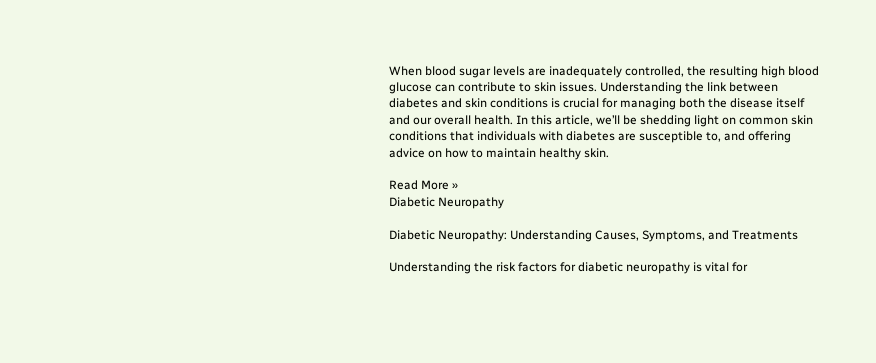When blood sugar levels are inadequately controlled, the resulting high blood glucose can contribute to skin issues. Understanding the link between diabetes and skin conditions is crucial for managing both the disease itself and our overall health. In this article, we’ll be shedding light on common skin conditions that individuals with diabetes are susceptible to, and offering advice on how to maintain healthy skin.

Read More »
Diabetic Neuropathy

Diabetic Neuropathy: Understanding Causes, Symptoms, and Treatments

Understanding the risk factors for diabetic neuropathy is vital for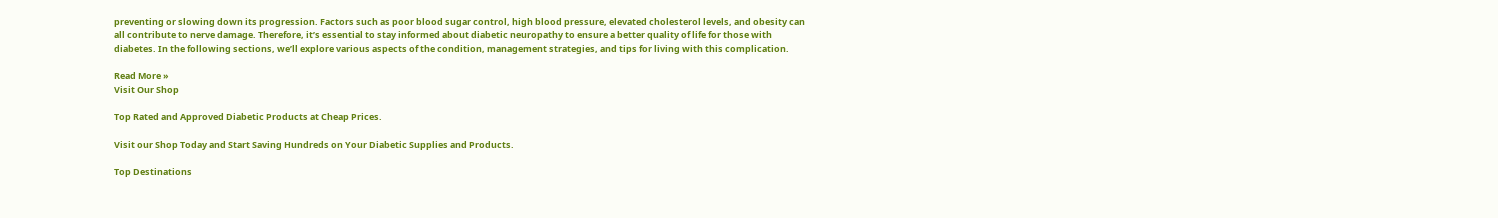preventing or slowing down its progression. Factors such as poor blood sugar control, high blood pressure, elevated cholesterol levels, and obesity can all contribute to nerve damage. Therefore, it’s essential to stay informed about diabetic neuropathy to ensure a better quality of life for those with diabetes. In the following sections, we’ll explore various aspects of the condition, management strategies, and tips for living with this complication.

Read More »
Visit Our Shop

Top Rated and Approved Diabetic Products at Cheap Prices.

Visit our Shop Today and Start Saving Hundreds on Your Diabetic Supplies and Products.

Top Destinations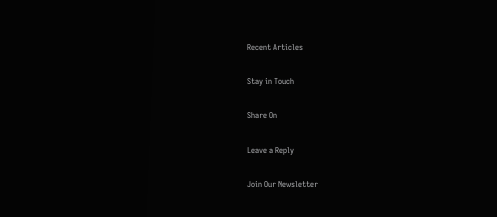Recent Articles

Stay in Touch

Share On

Leave a Reply

Join Our Newsletter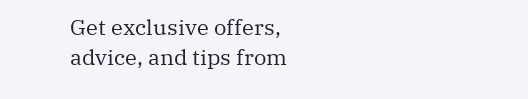Get exclusive offers, advice, and tips from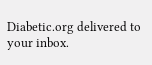Diabetic.org delivered to your inbox.